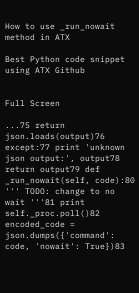How to use _run_nowait method in ATX

Best Python code snippet using ATX Github


Full Screen

...75 return json.loads(output)76 except:77 print 'unknown json output:', output78 return output79 def _run_nowait(self, code):80 ''' TODO: change to no wait '''81 print self._proc.poll()82 encoded_code = json.dumps({'command': code, 'nowait': True})83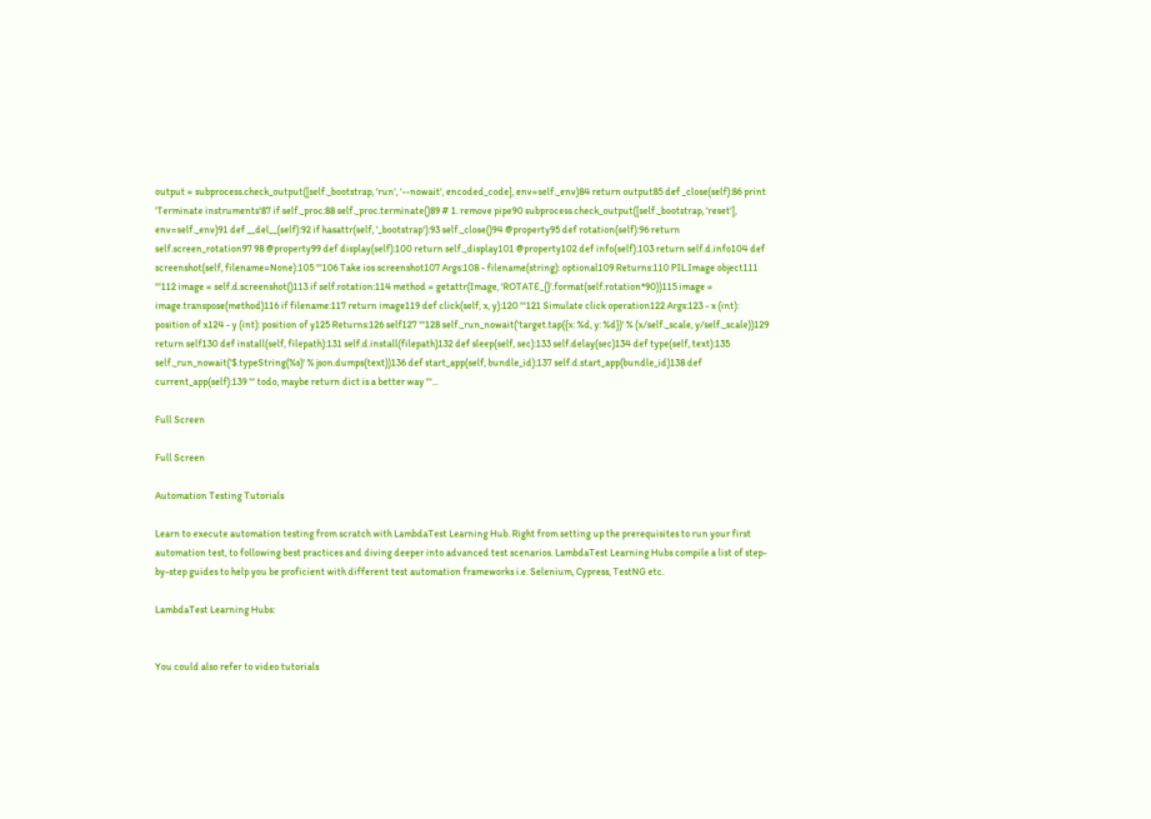output = subprocess.check_output([self._bootstrap, 'run', '--nowait', encoded_code], env=self._env)84 return output85 def _close(self):86 print 'Terminate instruments'87 if self._proc:88 self._proc.terminate()89 # 1. remove pipe90 subprocess.check_output([self._bootstrap, 'reset'], env=self._env)91 def __del__(self):92 if hasattr(self, '_bootstrap'):93 self._close()94 @property95 def rotation(self):96 return self.screen_rotation97 98 @property99 def display(self):100 return self._display101 @property102 def info(self):103 return self.d.info104 def screenshot(self, filename=None):105 '''106 Take ios screenshot107 Args:108 - filename(string): optional109 Returns:110 PIL.Image object111 '''112 image = self.d.screenshot()113 if self.rotation:114 method = getattr(Image, 'ROTATE_{}'.format(self.rotation*90))115 image = image.transpose(method)116 if filename:117 return image119 def click(self, x, y):120 '''121 Simulate click operation122 Args:123 - x (int): position of x124 - y (int): position of y125 Returns:126 self127 '''128 self._run_nowait('target.tap({x: %d, y: %d})' % (x/self._scale, y/self._scale))129 return self130 def install(self, filepath):131 self.d.install(filepath)132 def sleep(self, sec):133 self.delay(sec)134 def type(self, text):135 self._run_nowait('$.typeString(%s)' % json.dumps(text))136 def start_app(self, bundle_id):137 self.d.start_app(bundle_id)138 def current_app(self):139 ''' todo, maybe return dict is a better way '''...

Full Screen

Full Screen

Automation Testing Tutorials

Learn to execute automation testing from scratch with LambdaTest Learning Hub. Right from setting up the prerequisites to run your first automation test, to following best practices and diving deeper into advanced test scenarios. LambdaTest Learning Hubs compile a list of step-by-step guides to help you be proficient with different test automation frameworks i.e. Selenium, Cypress, TestNG etc.

LambdaTest Learning Hubs:


You could also refer to video tutorials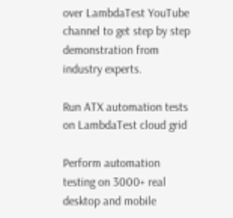over LambdaTest YouTube channel to get step by step demonstration from industry experts.

Run ATX automation tests on LambdaTest cloud grid

Perform automation testing on 3000+ real desktop and mobile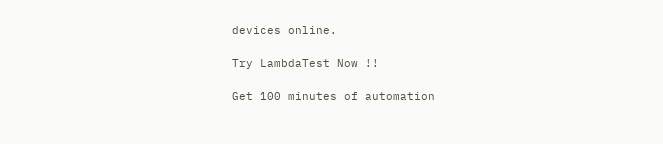devices online.

Try LambdaTest Now !!

Get 100 minutes of automation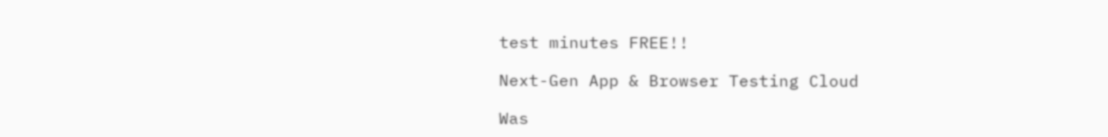test minutes FREE!!

Next-Gen App & Browser Testing Cloud

Was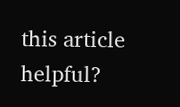this article helpful?